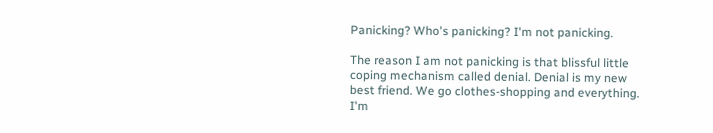Panicking? Who's panicking? I'm not panicking.

The reason I am not panicking is that blissful little coping mechanism called denial. Denial is my new best friend. We go clothes-shopping and everything. I'm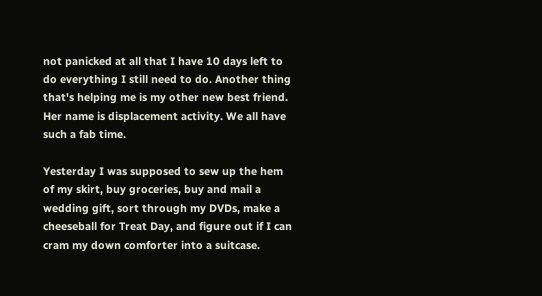not panicked at all that I have 10 days left to do everything I still need to do. Another thing that's helping me is my other new best friend. Her name is displacement activity. We all have such a fab time.

Yesterday I was supposed to sew up the hem of my skirt, buy groceries, buy and mail a wedding gift, sort through my DVDs, make a cheeseball for Treat Day, and figure out if I can cram my down comforter into a suitcase.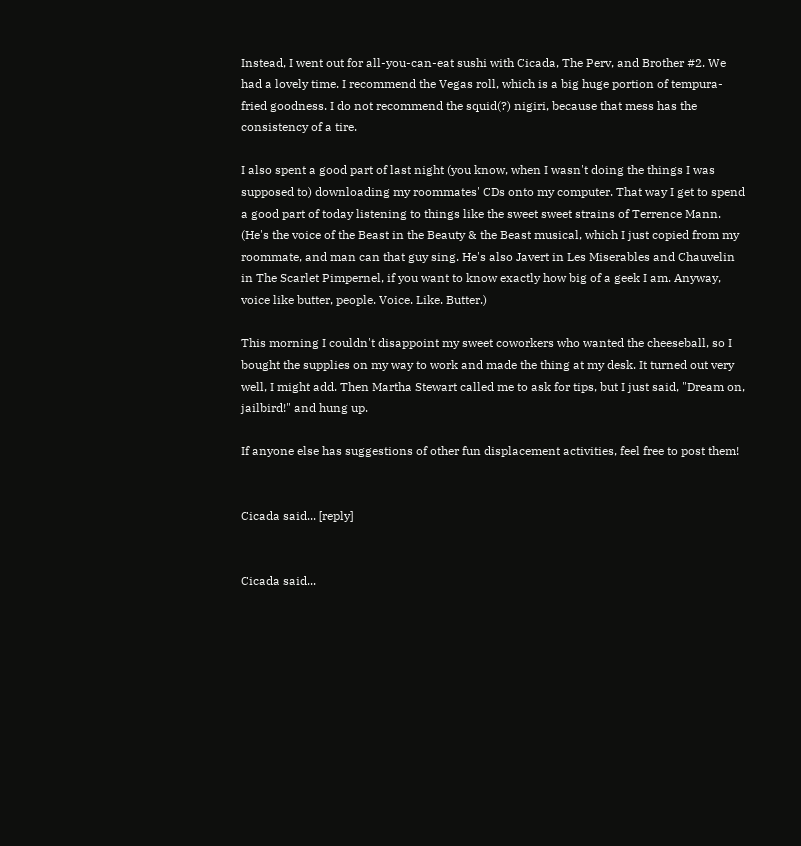Instead, I went out for all-you-can-eat sushi with Cicada, The Perv, and Brother #2. We had a lovely time. I recommend the Vegas roll, which is a big huge portion of tempura-fried goodness. I do not recommend the squid(?) nigiri, because that mess has the consistency of a tire.

I also spent a good part of last night (you know, when I wasn't doing the things I was supposed to) downloading my roommates' CDs onto my computer. That way I get to spend a good part of today listening to things like the sweet sweet strains of Terrence Mann. (He's the voice of the Beast in the Beauty & the Beast musical, which I just copied from my roommate, and man can that guy sing. He's also Javert in Les Miserables and Chauvelin in The Scarlet Pimpernel, if you want to know exactly how big of a geek I am. Anyway, voice like butter, people. Voice. Like. Butter.)

This morning I couldn't disappoint my sweet coworkers who wanted the cheeseball, so I bought the supplies on my way to work and made the thing at my desk. It turned out very well, I might add. Then Martha Stewart called me to ask for tips, but I just said, "Dream on, jailbird!" and hung up.

If anyone else has suggestions of other fun displacement activities, feel free to post them!


Cicada said... [reply]


Cicada said...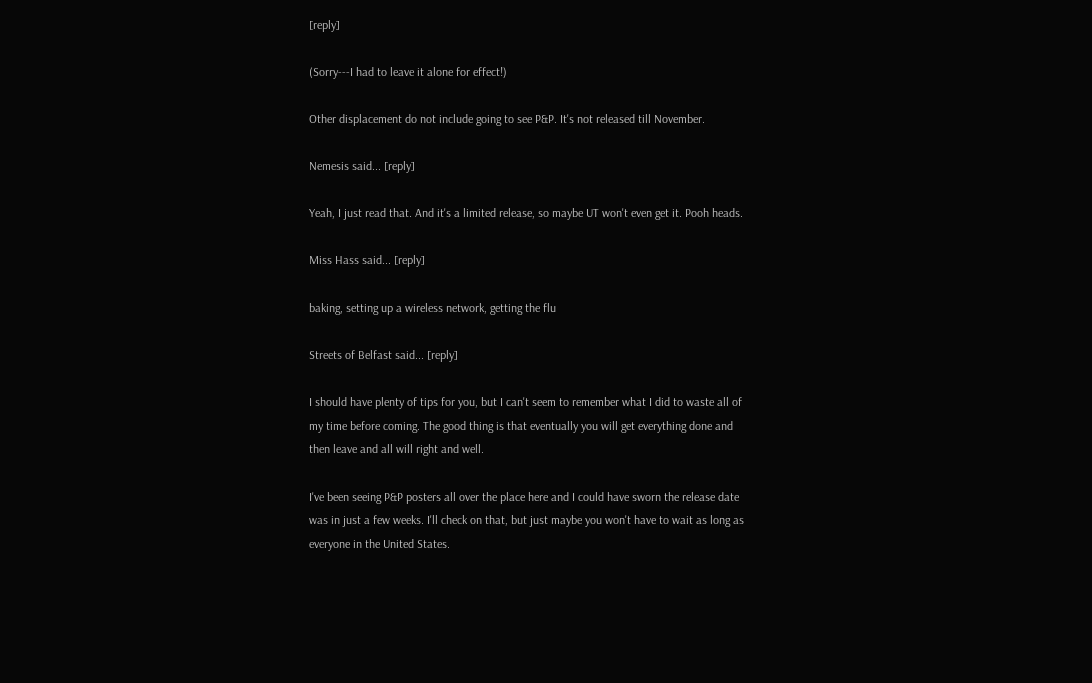[reply]

(Sorry---I had to leave it alone for effect!)

Other displacement do not include going to see P&P. It's not released till November.

Nemesis said... [reply]

Yeah, I just read that. And it's a limited release, so maybe UT won't even get it. Pooh heads.

Miss Hass said... [reply]

baking, setting up a wireless network, getting the flu

Streets of Belfast said... [reply]

I should have plenty of tips for you, but I can't seem to remember what I did to waste all of my time before coming. The good thing is that eventually you will get everything done and then leave and all will right and well.

I've been seeing P&P posters all over the place here and I could have sworn the release date was in just a few weeks. I'll check on that, but just maybe you won't have to wait as long as everyone in the United States.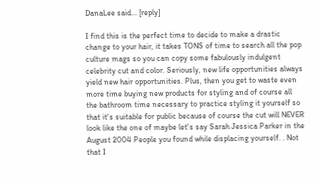DanaLee said... [reply]

I find this is the perfect time to decide to make a drastic change to your hair, it takes TONS of time to search all the pop culture mags so you can copy some fabulously indulgent celebrity cut and color. Seriously, new life opportunities always yield new hair opportunities. Plus, then you get to waste even more time buying new products for styling and of course all the bathroom time necessary to practice styling it yourself so that it's suitable for public because of course the cut will NEVER look like the one of maybe let's say Sarah Jessica Parker in the August 2004 People you found while displacing yourself. . Not that I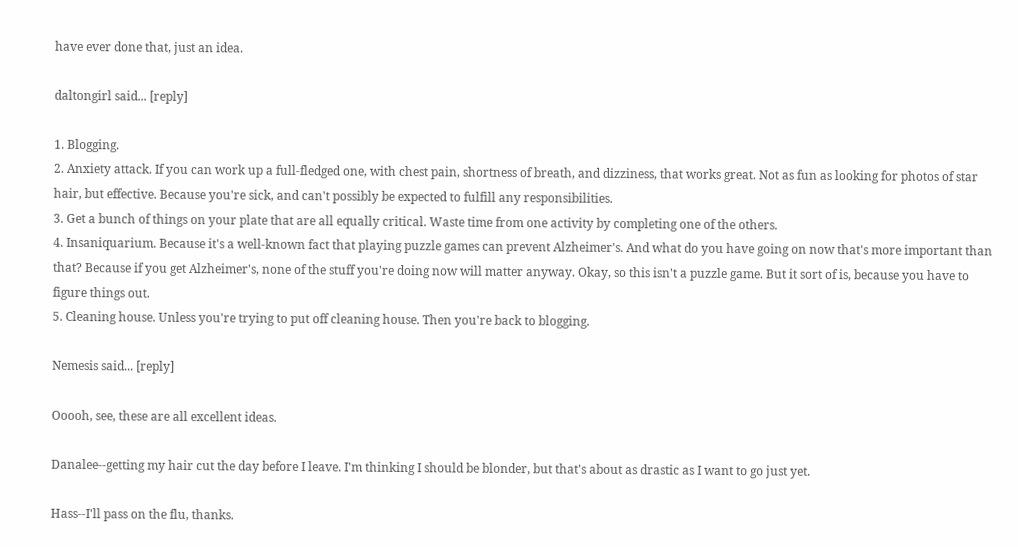have ever done that, just an idea.

daltongirl said... [reply]

1. Blogging.
2. Anxiety attack. If you can work up a full-fledged one, with chest pain, shortness of breath, and dizziness, that works great. Not as fun as looking for photos of star hair, but effective. Because you're sick, and can't possibly be expected to fulfill any responsibilities.
3. Get a bunch of things on your plate that are all equally critical. Waste time from one activity by completing one of the others.
4. Insaniquarium. Because it's a well-known fact that playing puzzle games can prevent Alzheimer's. And what do you have going on now that's more important than that? Because if you get Alzheimer's, none of the stuff you're doing now will matter anyway. Okay, so this isn't a puzzle game. But it sort of is, because you have to figure things out.
5. Cleaning house. Unless you're trying to put off cleaning house. Then you're back to blogging.

Nemesis said... [reply]

Ooooh, see, these are all excellent ideas.

Danalee--getting my hair cut the day before I leave. I'm thinking I should be blonder, but that's about as drastic as I want to go just yet.

Hass--I'll pass on the flu, thanks.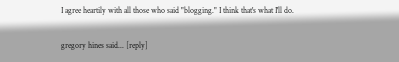I agree heartily with all those who said "blogging." I think that's what I'll do.

gregory hines said... [reply]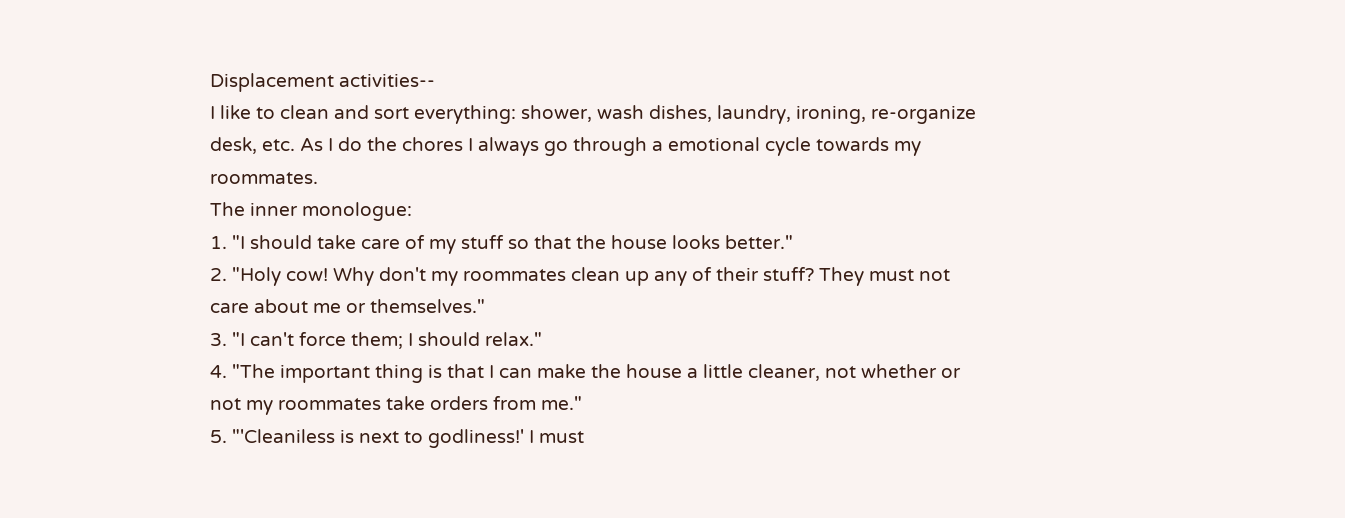Displacement activities--
I like to clean and sort everything: shower, wash dishes, laundry, ironing, re-organize desk, etc. As I do the chores I always go through a emotional cycle towards my roommates.
The inner monologue:
1. "I should take care of my stuff so that the house looks better."
2. "Holy cow! Why don't my roommates clean up any of their stuff? They must not care about me or themselves."
3. "I can't force them; I should relax."
4. "The important thing is that I can make the house a little cleaner, not whether or not my roommates take orders from me."
5. "'Cleaniless is next to godliness!' I must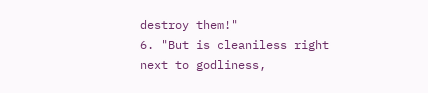destroy them!"
6. "But is cleaniless right next to godliness,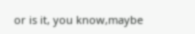or is it, you know,maybe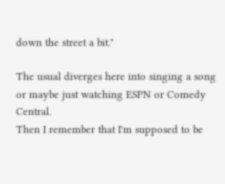down the street a bit."

The usual diverges here into singing a song or maybe just watching ESPN or Comedy Central.
Then I remember that I'm supposed to be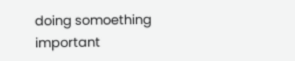doing somoething important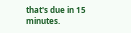that's due in 15 minutes.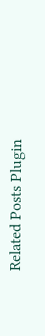Related Posts Plugin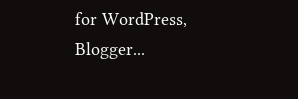for WordPress, Blogger...